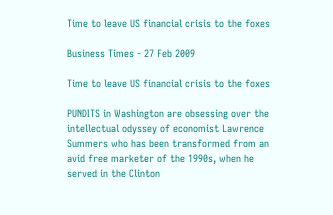Time to leave US financial crisis to the foxes

Business Times - 27 Feb 2009

Time to leave US financial crisis to the foxes

PUNDITS in Washington are obsessing over the intellectual odyssey of economist Lawrence Summers who has been transformed from an avid free marketer of the 1990s, when he served in the Clinton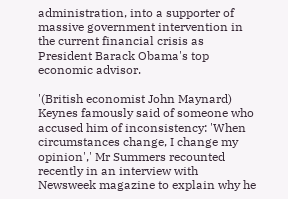administration, into a supporter of massive government intervention in the current financial crisis as President Barack Obama's top economic advisor.

'(British economist John Maynard) Keynes famously said of someone who accused him of inconsistency: 'When circumstances change, I change my opinion',' Mr Summers recounted recently in an interview with Newsweek magazine to explain why he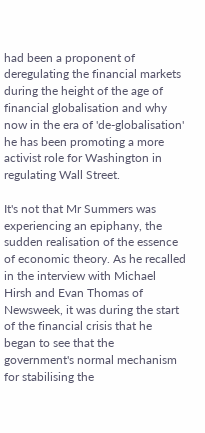had been a proponent of deregulating the financial markets during the height of the age of financial globalisation and why now in the era of 'de-globalisation' he has been promoting a more activist role for Washington in regulating Wall Street.

It's not that Mr Summers was experiencing an epiphany, the sudden realisation of the essence of economic theory. As he recalled in the interview with Michael Hirsh and Evan Thomas of Newsweek, it was during the start of the financial crisis that he began to see that the government's normal mechanism for stabilising the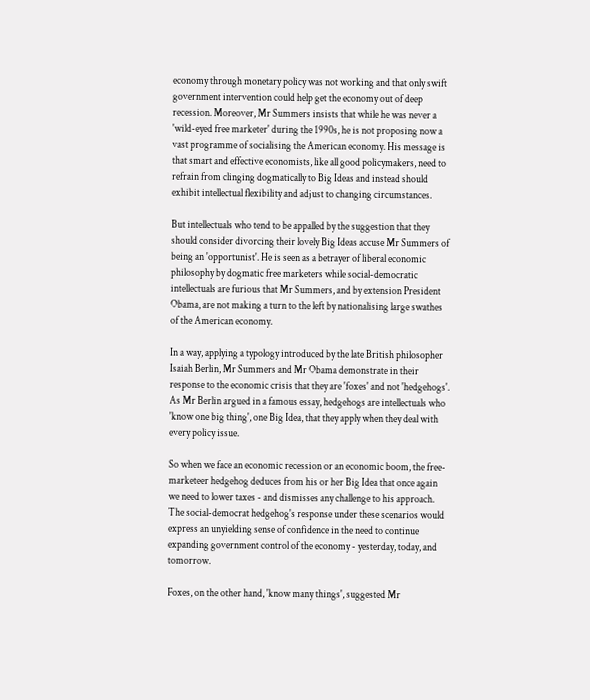economy through monetary policy was not working and that only swift government intervention could help get the economy out of deep recession. Moreover, Mr Summers insists that while he was never a 'wild-eyed free marketer' during the 1990s, he is not proposing now a vast programme of socialising the American economy. His message is that smart and effective economists, like all good policymakers, need to refrain from clinging dogmatically to Big Ideas and instead should exhibit intellectual flexibility and adjust to changing circumstances.

But intellectuals who tend to be appalled by the suggestion that they should consider divorcing their lovely Big Ideas accuse Mr Summers of being an 'opportunist'. He is seen as a betrayer of liberal economic philosophy by dogmatic free marketers while social-democratic intellectuals are furious that Mr Summers, and by extension President Obama, are not making a turn to the left by nationalising large swathes of the American economy.

In a way, applying a typology introduced by the late British philosopher Isaiah Berlin, Mr Summers and Mr Obama demonstrate in their response to the economic crisis that they are 'foxes' and not 'hedgehogs'. As Mr Berlin argued in a famous essay, hedgehogs are intellectuals who 'know one big thing', one Big Idea, that they apply when they deal with every policy issue.

So when we face an economic recession or an economic boom, the free-marketeer hedgehog deduces from his or her Big Idea that once again we need to lower taxes - and dismisses any challenge to his approach. The social-democrat hedgehog's response under these scenarios would express an unyielding sense of confidence in the need to continue expanding government control of the economy - yesterday, today, and tomorrow.

Foxes, on the other hand, 'know many things', suggested Mr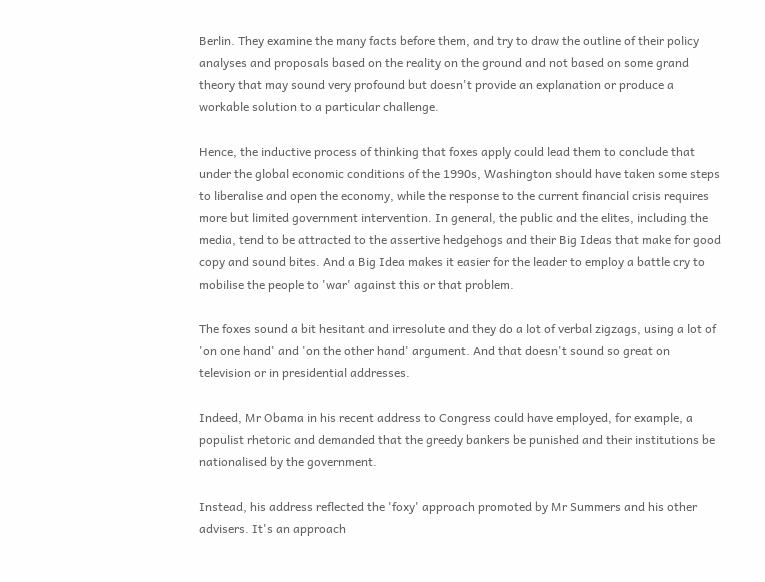Berlin. They examine the many facts before them, and try to draw the outline of their policy analyses and proposals based on the reality on the ground and not based on some grand theory that may sound very profound but doesn't provide an explanation or produce a workable solution to a particular challenge.

Hence, the inductive process of thinking that foxes apply could lead them to conclude that under the global economic conditions of the 1990s, Washington should have taken some steps to liberalise and open the economy, while the response to the current financial crisis requires more but limited government intervention. In general, the public and the elites, including the media, tend to be attracted to the assertive hedgehogs and their Big Ideas that make for good copy and sound bites. And a Big Idea makes it easier for the leader to employ a battle cry to mobilise the people to 'war' against this or that problem.

The foxes sound a bit hesitant and irresolute and they do a lot of verbal zigzags, using a lot of 'on one hand' and 'on the other hand' argument. And that doesn't sound so great on television or in presidential addresses.

Indeed, Mr Obama in his recent address to Congress could have employed, for example, a populist rhetoric and demanded that the greedy bankers be punished and their institutions be nationalised by the government.

Instead, his address reflected the 'foxy' approach promoted by Mr Summers and his other advisers. It's an approach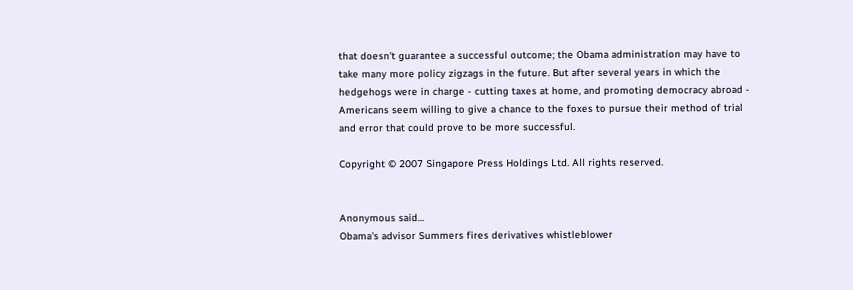that doesn't guarantee a successful outcome; the Obama administration may have to take many more policy zigzags in the future. But after several years in which the hedgehogs were in charge - cutting taxes at home, and promoting democracy abroad - Americans seem willing to give a chance to the foxes to pursue their method of trial and error that could prove to be more successful.

Copyright © 2007 Singapore Press Holdings Ltd. All rights reserved.


Anonymous said…
Obama's advisor Summers fires derivatives whistleblower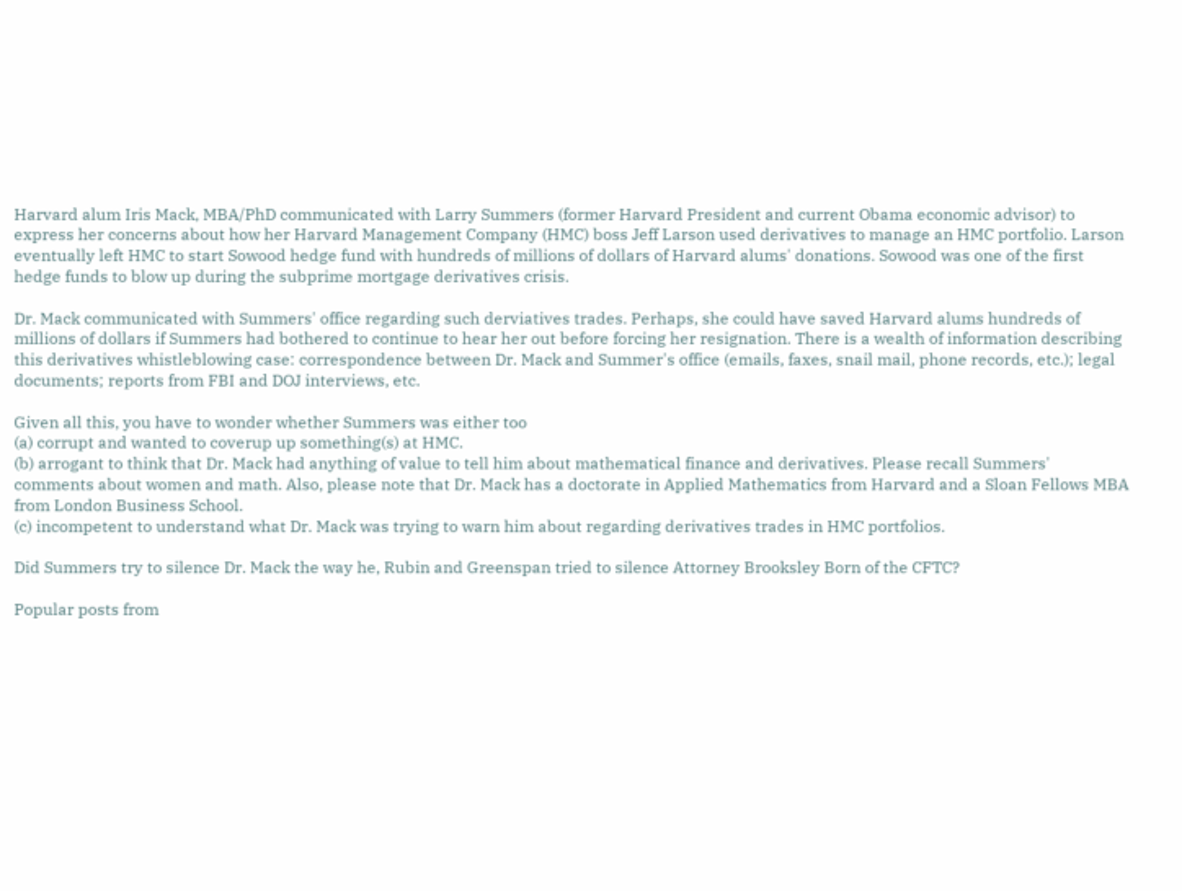Harvard alum Iris Mack, MBA/PhD communicated with Larry Summers (former Harvard President and current Obama economic advisor) to express her concerns about how her Harvard Management Company (HMC) boss Jeff Larson used derivatives to manage an HMC portfolio. Larson eventually left HMC to start Sowood hedge fund with hundreds of millions of dollars of Harvard alums' donations. Sowood was one of the first hedge funds to blow up during the subprime mortgage derivatives crisis.

Dr. Mack communicated with Summers' office regarding such derviatives trades. Perhaps, she could have saved Harvard alums hundreds of millions of dollars if Summers had bothered to continue to hear her out before forcing her resignation. There is a wealth of information describing this derivatives whistleblowing case: correspondence between Dr. Mack and Summer's office (emails, faxes, snail mail, phone records, etc.); legal documents; reports from FBI and DOJ interviews, etc.

Given all this, you have to wonder whether Summers was either too
(a) corrupt and wanted to coverup up something(s) at HMC.
(b) arrogant to think that Dr. Mack had anything of value to tell him about mathematical finance and derivatives. Please recall Summers' comments about women and math. Also, please note that Dr. Mack has a doctorate in Applied Mathematics from Harvard and a Sloan Fellows MBA from London Business School.
(c) incompetent to understand what Dr. Mack was trying to warn him about regarding derivatives trades in HMC portfolios.

Did Summers try to silence Dr. Mack the way he, Rubin and Greenspan tried to silence Attorney Brooksley Born of the CFTC?

Popular posts from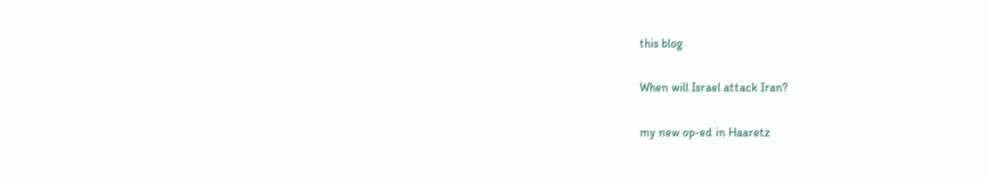this blog

When will Israel attack Iran?

my new op-ed in Haaretz